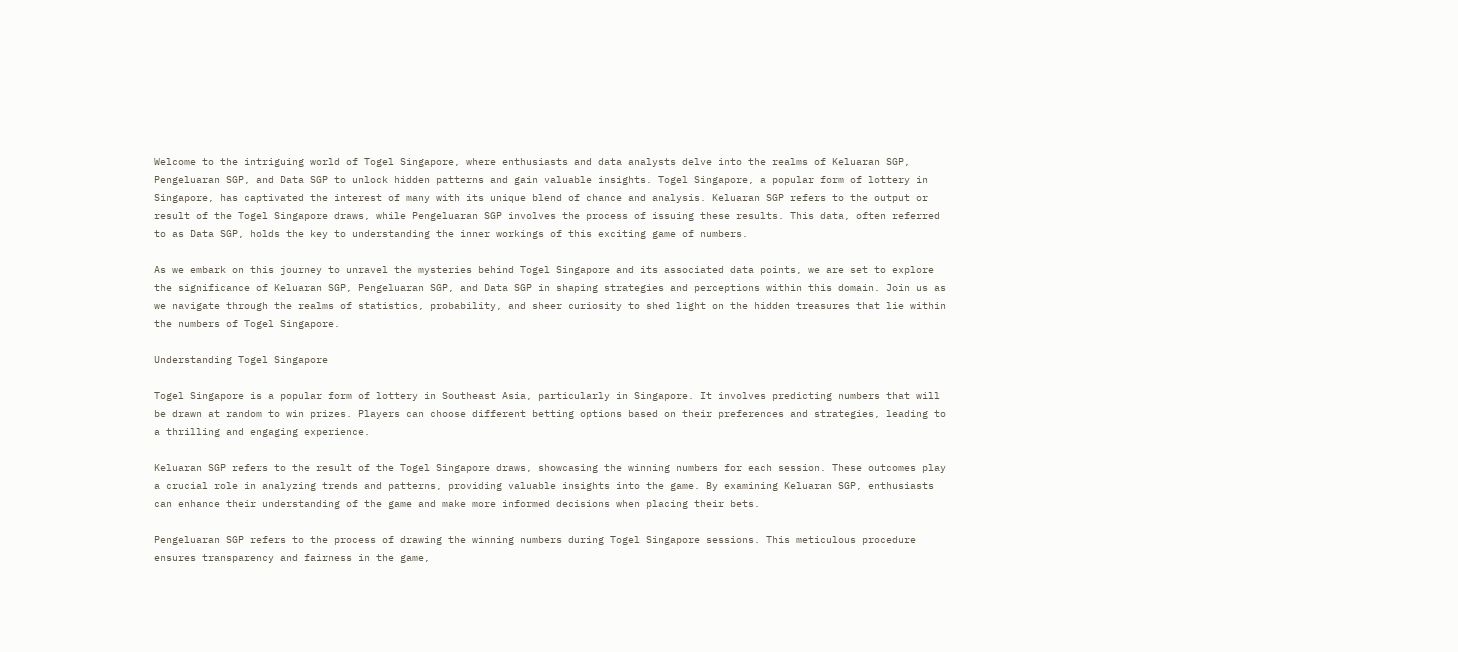Welcome to the intriguing world of Togel Singapore, where enthusiasts and data analysts delve into the realms of Keluaran SGP, Pengeluaran SGP, and Data SGP to unlock hidden patterns and gain valuable insights. Togel Singapore, a popular form of lottery in Singapore, has captivated the interest of many with its unique blend of chance and analysis. Keluaran SGP refers to the output or result of the Togel Singapore draws, while Pengeluaran SGP involves the process of issuing these results. This data, often referred to as Data SGP, holds the key to understanding the inner workings of this exciting game of numbers.

As we embark on this journey to unravel the mysteries behind Togel Singapore and its associated data points, we are set to explore the significance of Keluaran SGP, Pengeluaran SGP, and Data SGP in shaping strategies and perceptions within this domain. Join us as we navigate through the realms of statistics, probability, and sheer curiosity to shed light on the hidden treasures that lie within the numbers of Togel Singapore.

Understanding Togel Singapore

Togel Singapore is a popular form of lottery in Southeast Asia, particularly in Singapore. It involves predicting numbers that will be drawn at random to win prizes. Players can choose different betting options based on their preferences and strategies, leading to a thrilling and engaging experience.

Keluaran SGP refers to the result of the Togel Singapore draws, showcasing the winning numbers for each session. These outcomes play a crucial role in analyzing trends and patterns, providing valuable insights into the game. By examining Keluaran SGP, enthusiasts can enhance their understanding of the game and make more informed decisions when placing their bets.

Pengeluaran SGP refers to the process of drawing the winning numbers during Togel Singapore sessions. This meticulous procedure ensures transparency and fairness in the game,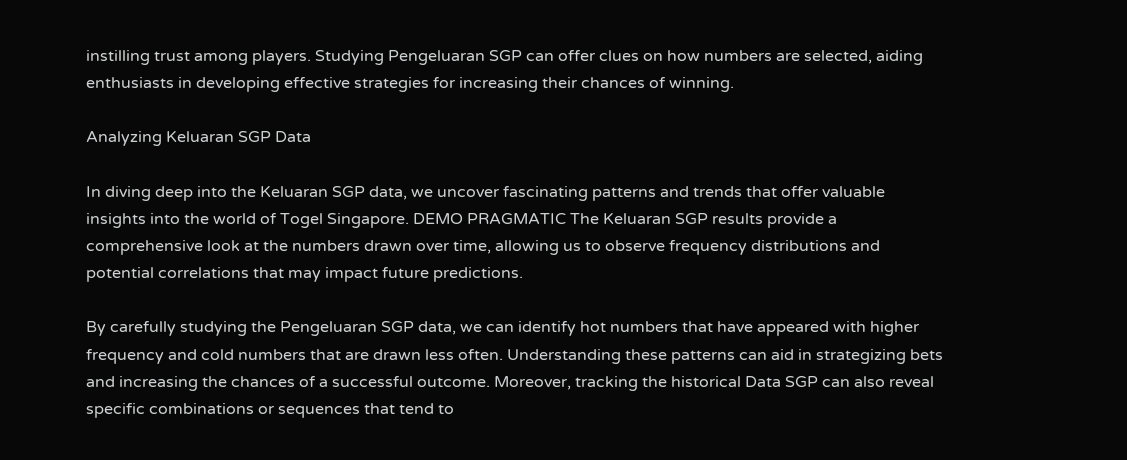instilling trust among players. Studying Pengeluaran SGP can offer clues on how numbers are selected, aiding enthusiasts in developing effective strategies for increasing their chances of winning.

Analyzing Keluaran SGP Data

In diving deep into the Keluaran SGP data, we uncover fascinating patterns and trends that offer valuable insights into the world of Togel Singapore. DEMO PRAGMATIC The Keluaran SGP results provide a comprehensive look at the numbers drawn over time, allowing us to observe frequency distributions and potential correlations that may impact future predictions.

By carefully studying the Pengeluaran SGP data, we can identify hot numbers that have appeared with higher frequency and cold numbers that are drawn less often. Understanding these patterns can aid in strategizing bets and increasing the chances of a successful outcome. Moreover, tracking the historical Data SGP can also reveal specific combinations or sequences that tend to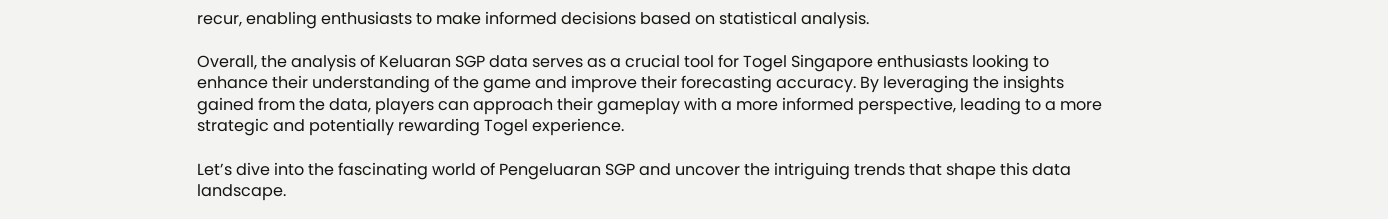recur, enabling enthusiasts to make informed decisions based on statistical analysis.

Overall, the analysis of Keluaran SGP data serves as a crucial tool for Togel Singapore enthusiasts looking to enhance their understanding of the game and improve their forecasting accuracy. By leveraging the insights gained from the data, players can approach their gameplay with a more informed perspective, leading to a more strategic and potentially rewarding Togel experience.

Let’s dive into the fascinating world of Pengeluaran SGP and uncover the intriguing trends that shape this data landscape.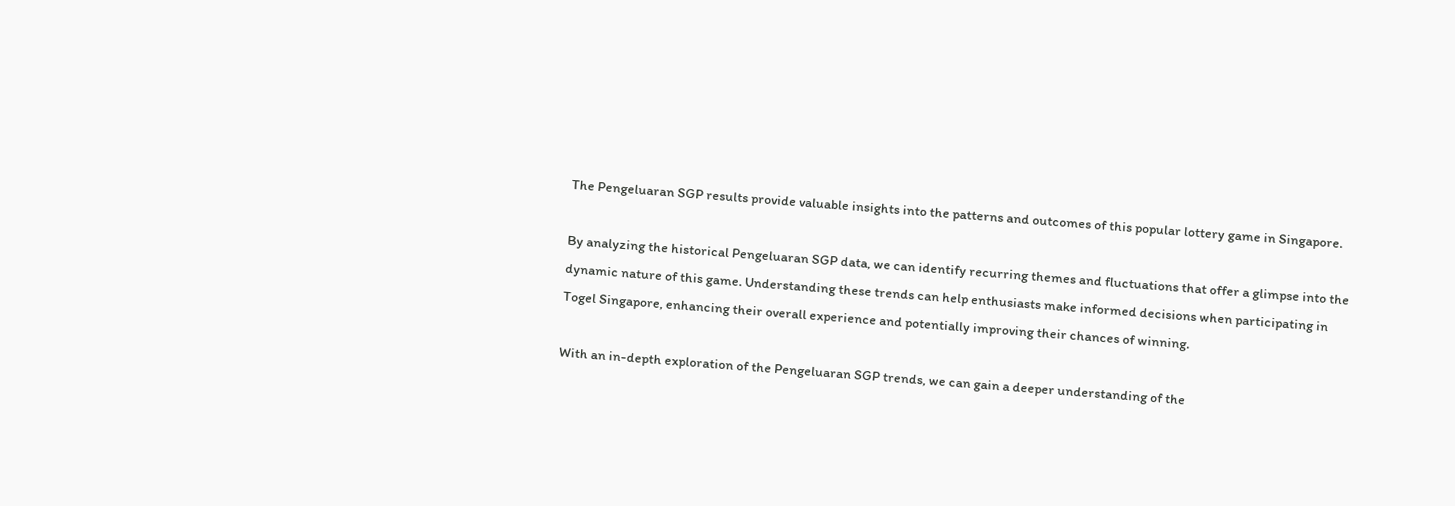The Pengeluaran SGP results provide valuable insights into the patterns and outcomes of this popular lottery game in Singapore.

By analyzing the historical Pengeluaran SGP data, we can identify recurring themes and fluctuations that offer a glimpse into the dynamic nature of this game. Understanding these trends can help enthusiasts make informed decisions when participating in Togel Singapore, enhancing their overall experience and potentially improving their chances of winning.

With an in-depth exploration of the Pengeluaran SGP trends, we can gain a deeper understanding of the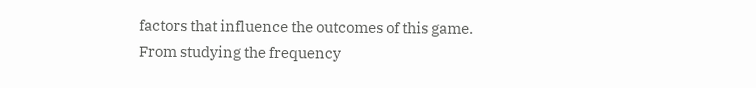factors that influence the outcomes of this game. From studying the frequency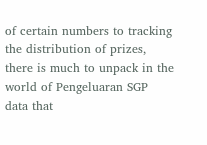of certain numbers to tracking the distribution of prizes, there is much to unpack in the world of Pengeluaran SGP data that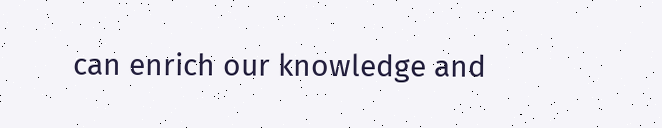can enrich our knowledge and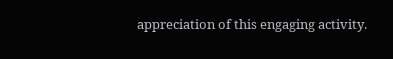appreciation of this engaging activity.